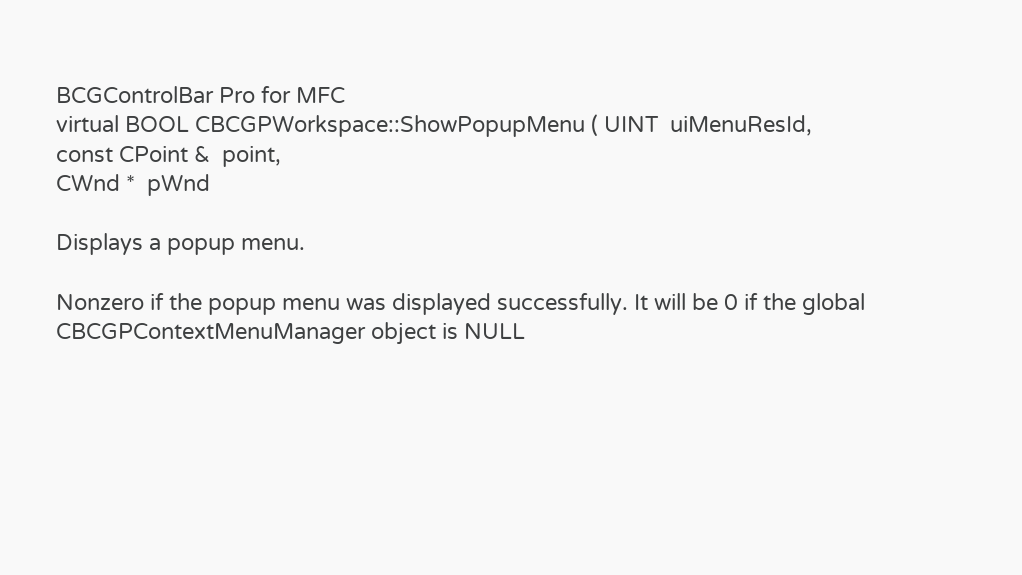BCGControlBar Pro for MFC
virtual BOOL CBCGPWorkspace::ShowPopupMenu ( UINT  uiMenuResId,
const CPoint &  point,
CWnd *  pWnd

Displays a popup menu.

Nonzero if the popup menu was displayed successfully. It will be 0 if the global CBCGPContextMenuManager object is NULL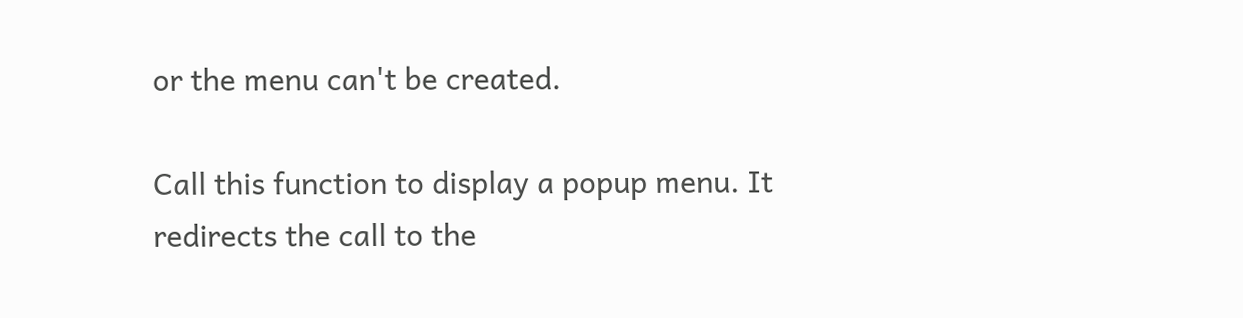or the menu can't be created.

Call this function to display a popup menu. It redirects the call to the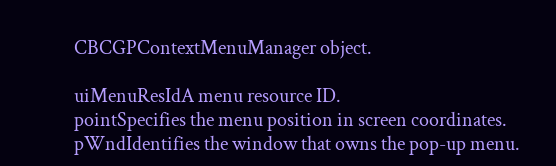CBCGPContextMenuManager object.

uiMenuResIdA menu resource ID.
pointSpecifies the menu position in screen coordinates.
pWndIdentifies the window that owns the pop-up menu.